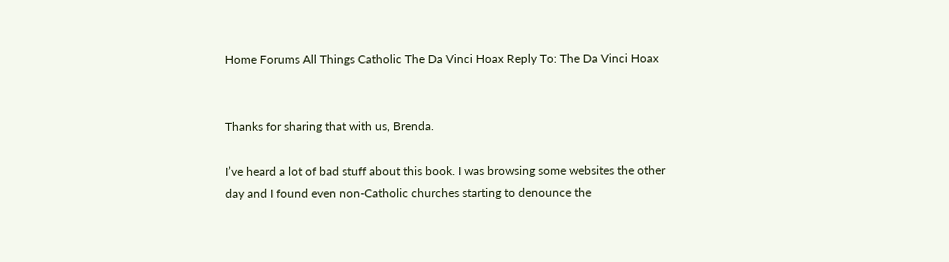Home Forums All Things Catholic The Da Vinci Hoax Reply To: The Da Vinci Hoax


Thanks for sharing that with us, Brenda.

I’ve heard a lot of bad stuff about this book. I was browsing some websites the other day and I found even non-Catholic churches starting to denounce the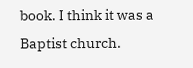book. I think it was a Baptist church.